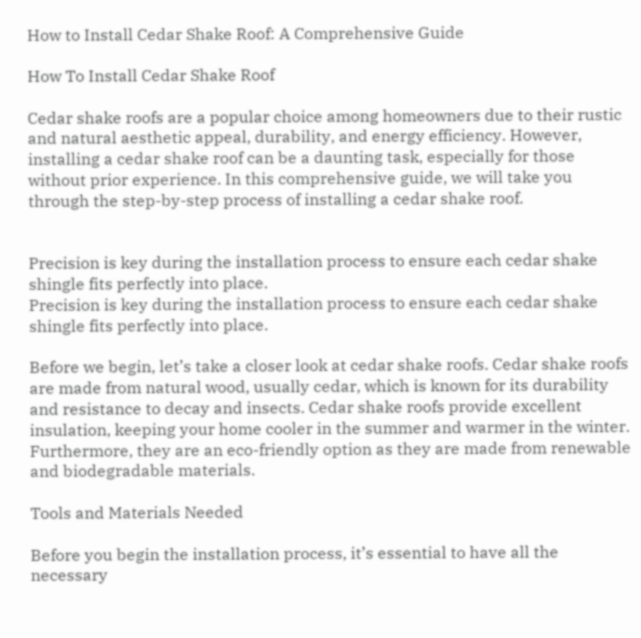How to Install Cedar Shake Roof: A Comprehensive Guide

How To Install Cedar Shake Roof

Cedar shake roofs are a popular choice among homeowners due to their rustic and natural aesthetic appeal, durability, and energy efficiency. However, installing a cedar shake roof can be a daunting task, especially for those without prior experience. In this comprehensive guide, we will take you through the step-by-step process of installing a cedar shake roof.


Precision is key during the installation process to ensure each cedar shake shingle fits perfectly into place.
Precision is key during the installation process to ensure each cedar shake shingle fits perfectly into place.

Before we begin, let’s take a closer look at cedar shake roofs. Cedar shake roofs are made from natural wood, usually cedar, which is known for its durability and resistance to decay and insects. Cedar shake roofs provide excellent insulation, keeping your home cooler in the summer and warmer in the winter. Furthermore, they are an eco-friendly option as they are made from renewable and biodegradable materials.

Tools and Materials Needed

Before you begin the installation process, it’s essential to have all the necessary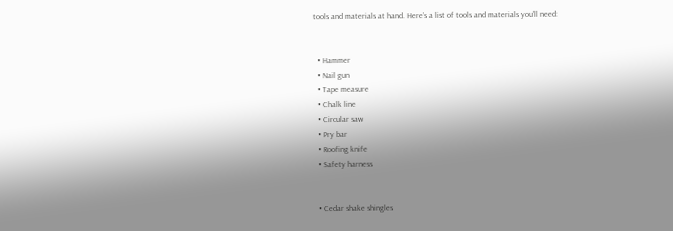tools and materials at hand. Here’s a list of tools and materials you’ll need:


  • Hammer
  • Nail gun
  • Tape measure
  • Chalk line
  • Circular saw
  • Pry bar
  • Roofing knife
  • Safety harness


  • Cedar shake shingles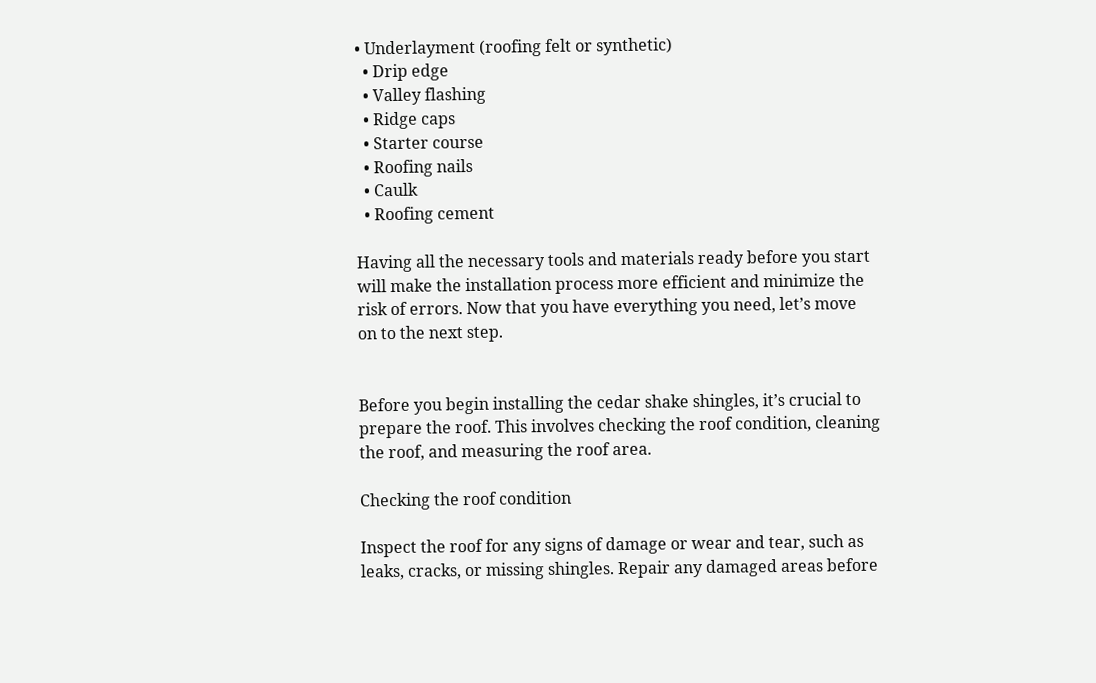• Underlayment (roofing felt or synthetic)
  • Drip edge
  • Valley flashing
  • Ridge caps
  • Starter course
  • Roofing nails
  • Caulk
  • Roofing cement

Having all the necessary tools and materials ready before you start will make the installation process more efficient and minimize the risk of errors. Now that you have everything you need, let’s move on to the next step.


Before you begin installing the cedar shake shingles, it’s crucial to prepare the roof. This involves checking the roof condition, cleaning the roof, and measuring the roof area.

Checking the roof condition

Inspect the roof for any signs of damage or wear and tear, such as leaks, cracks, or missing shingles. Repair any damaged areas before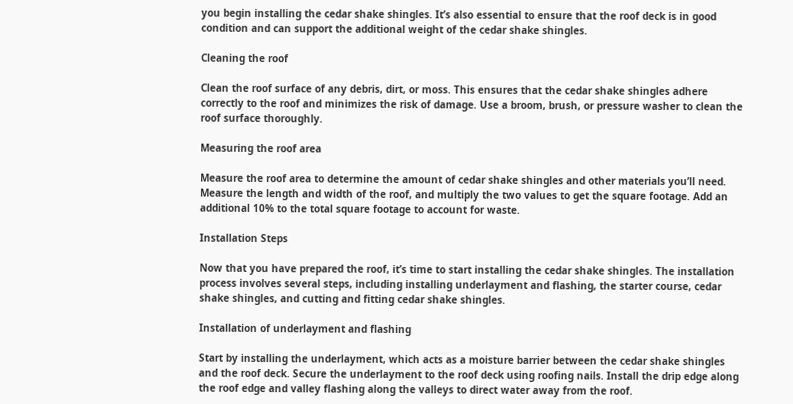you begin installing the cedar shake shingles. It’s also essential to ensure that the roof deck is in good condition and can support the additional weight of the cedar shake shingles.

Cleaning the roof

Clean the roof surface of any debris, dirt, or moss. This ensures that the cedar shake shingles adhere correctly to the roof and minimizes the risk of damage. Use a broom, brush, or pressure washer to clean the roof surface thoroughly.

Measuring the roof area

Measure the roof area to determine the amount of cedar shake shingles and other materials you’ll need. Measure the length and width of the roof, and multiply the two values to get the square footage. Add an additional 10% to the total square footage to account for waste.

Installation Steps

Now that you have prepared the roof, it’s time to start installing the cedar shake shingles. The installation process involves several steps, including installing underlayment and flashing, the starter course, cedar shake shingles, and cutting and fitting cedar shake shingles.

Installation of underlayment and flashing

Start by installing the underlayment, which acts as a moisture barrier between the cedar shake shingles and the roof deck. Secure the underlayment to the roof deck using roofing nails. Install the drip edge along the roof edge and valley flashing along the valleys to direct water away from the roof.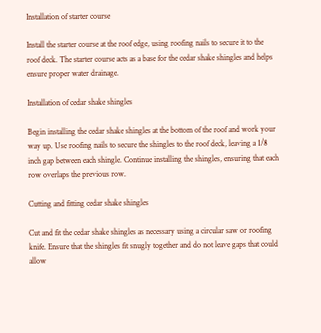Installation of starter course

Install the starter course at the roof edge, using roofing nails to secure it to the roof deck. The starter course acts as a base for the cedar shake shingles and helps ensure proper water drainage.

Installation of cedar shake shingles

Begin installing the cedar shake shingles at the bottom of the roof and work your way up. Use roofing nails to secure the shingles to the roof deck, leaving a 1/8 inch gap between each shingle. Continue installing the shingles, ensuring that each row overlaps the previous row.

Cutting and fitting cedar shake shingles

Cut and fit the cedar shake shingles as necessary using a circular saw or roofing knife. Ensure that the shingles fit snugly together and do not leave gaps that could allow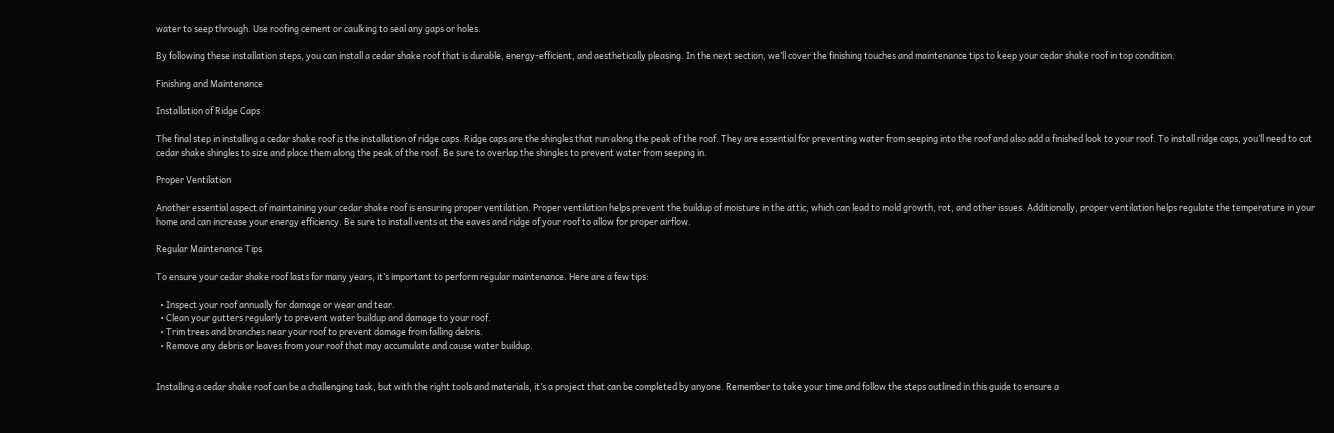water to seep through. Use roofing cement or caulking to seal any gaps or holes.

By following these installation steps, you can install a cedar shake roof that is durable, energy-efficient, and aesthetically pleasing. In the next section, we’ll cover the finishing touches and maintenance tips to keep your cedar shake roof in top condition.

Finishing and Maintenance

Installation of Ridge Caps

The final step in installing a cedar shake roof is the installation of ridge caps. Ridge caps are the shingles that run along the peak of the roof. They are essential for preventing water from seeping into the roof and also add a finished look to your roof. To install ridge caps, you’ll need to cut cedar shake shingles to size and place them along the peak of the roof. Be sure to overlap the shingles to prevent water from seeping in.

Proper Ventilation

Another essential aspect of maintaining your cedar shake roof is ensuring proper ventilation. Proper ventilation helps prevent the buildup of moisture in the attic, which can lead to mold growth, rot, and other issues. Additionally, proper ventilation helps regulate the temperature in your home and can increase your energy efficiency. Be sure to install vents at the eaves and ridge of your roof to allow for proper airflow.

Regular Maintenance Tips

To ensure your cedar shake roof lasts for many years, it’s important to perform regular maintenance. Here are a few tips:

  • Inspect your roof annually for damage or wear and tear.
  • Clean your gutters regularly to prevent water buildup and damage to your roof.
  • Trim trees and branches near your roof to prevent damage from falling debris.
  • Remove any debris or leaves from your roof that may accumulate and cause water buildup.


Installing a cedar shake roof can be a challenging task, but with the right tools and materials, it’s a project that can be completed by anyone. Remember to take your time and follow the steps outlined in this guide to ensure a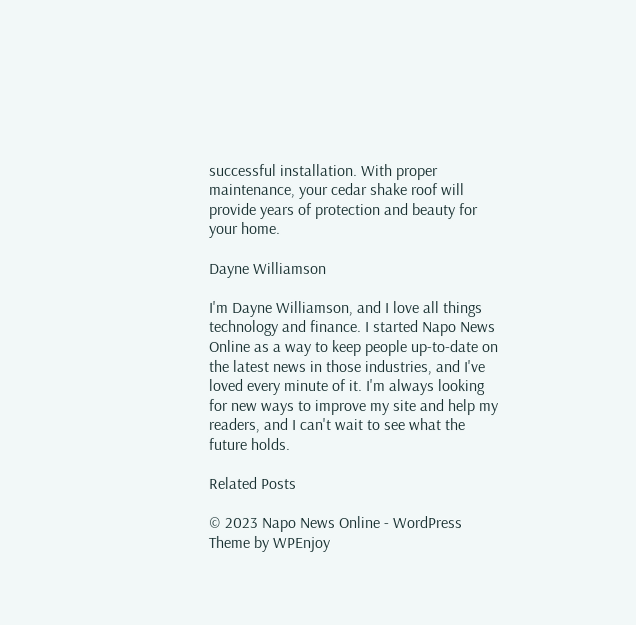successful installation. With proper maintenance, your cedar shake roof will provide years of protection and beauty for your home.

Dayne Williamson

I'm Dayne Williamson, and I love all things technology and finance. I started Napo News Online as a way to keep people up-to-date on the latest news in those industries, and I've loved every minute of it. I'm always looking for new ways to improve my site and help my readers, and I can't wait to see what the future holds.

Related Posts

© 2023 Napo News Online - WordPress Theme by WPEnjoy